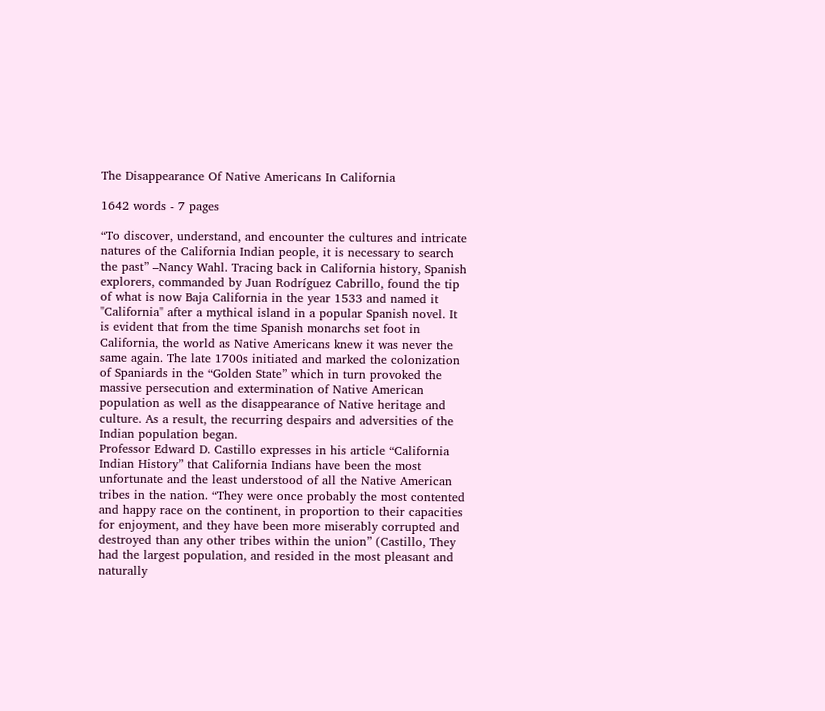The Disappearance Of Native Americans In California

1642 words - 7 pages

“To discover, understand, and encounter the cultures and intricate natures of the California Indian people, it is necessary to search the past” –Nancy Wahl. Tracing back in California history, Spanish explorers, commanded by Juan Rodríguez Cabrillo, found the tip of what is now Baja California in the year 1533 and named it "California" after a mythical island in a popular Spanish novel. It is evident that from the time Spanish monarchs set foot in California, the world as Native Americans knew it was never the same again. The late 1700s initiated and marked the colonization of Spaniards in the “Golden State” which in turn provoked the massive persecution and extermination of Native American population as well as the disappearance of Native heritage and culture. As a result, the recurring despairs and adversities of the Indian population began.
Professor Edward D. Castillo expresses in his article “California Indian History” that California Indians have been the most unfortunate and the least understood of all the Native American tribes in the nation. “They were once probably the most contented and happy race on the continent, in proportion to their capacities for enjoyment, and they have been more miserably corrupted and destroyed than any other tribes within the union” (Castillo, They had the largest population, and resided in the most pleasant and naturally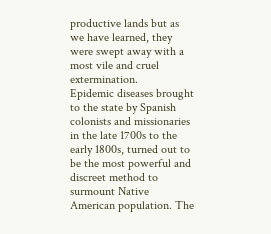productive lands but as we have learned, they were swept away with a most vile and cruel extermination.
Epidemic diseases brought to the state by Spanish colonists and missionaries in the late 1700s to the early 1800s, turned out to be the most powerful and discreet method to surmount Native American population. The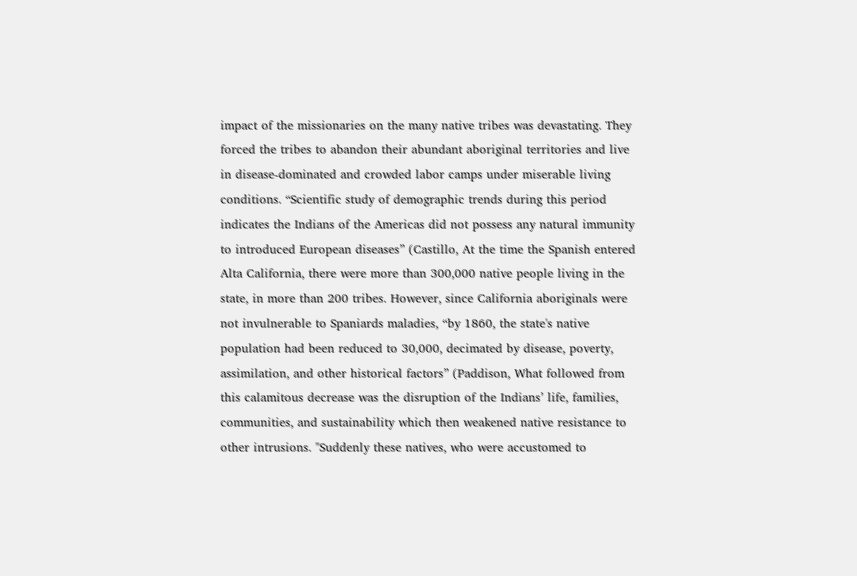impact of the missionaries on the many native tribes was devastating. They forced the tribes to abandon their abundant aboriginal territories and live in disease-dominated and crowded labor camps under miserable living conditions. “Scientific study of demographic trends during this period indicates the Indians of the Americas did not possess any natural immunity to introduced European diseases” (Castillo, At the time the Spanish entered Alta California, there were more than 300,000 native people living in the state, in more than 200 tribes. However, since California aboriginals were not invulnerable to Spaniards maladies, “by 1860, the state's native population had been reduced to 30,000, decimated by disease, poverty, assimilation, and other historical factors” (Paddison, What followed from this calamitous decrease was the disruption of the Indians’ life, families, communities, and sustainability which then weakened native resistance to other intrusions. "Suddenly these natives, who were accustomed to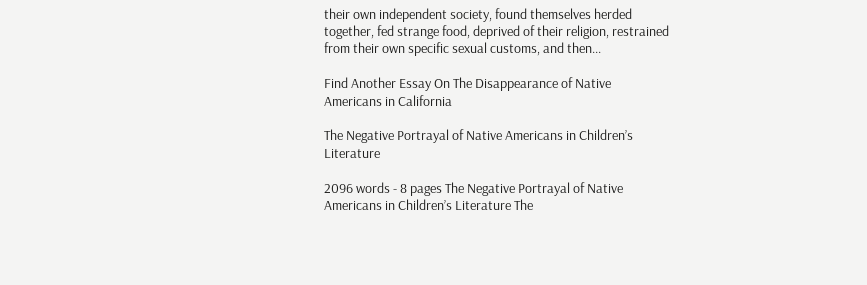their own independent society, found themselves herded together, fed strange food, deprived of their religion, restrained from their own specific sexual customs, and then...

Find Another Essay On The Disappearance of Native Americans in California

The Negative Portrayal of Native Americans in Children’s Literature

2096 words - 8 pages The Negative Portrayal of Native Americans in Children’s Literature The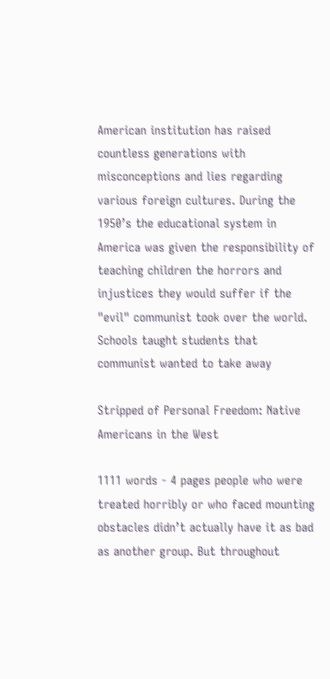American institution has raised countless generations with misconceptions and lies regarding various foreign cultures. During the 1950’s the educational system in America was given the responsibility of teaching children the horrors and injustices they would suffer if the "evil" communist took over the world. Schools taught students that communist wanted to take away

Stripped of Personal Freedom: Native Americans in the West

1111 words - 4 pages people who were treated horribly or who faced mounting obstacles didn’t actually have it as bad as another group. But throughout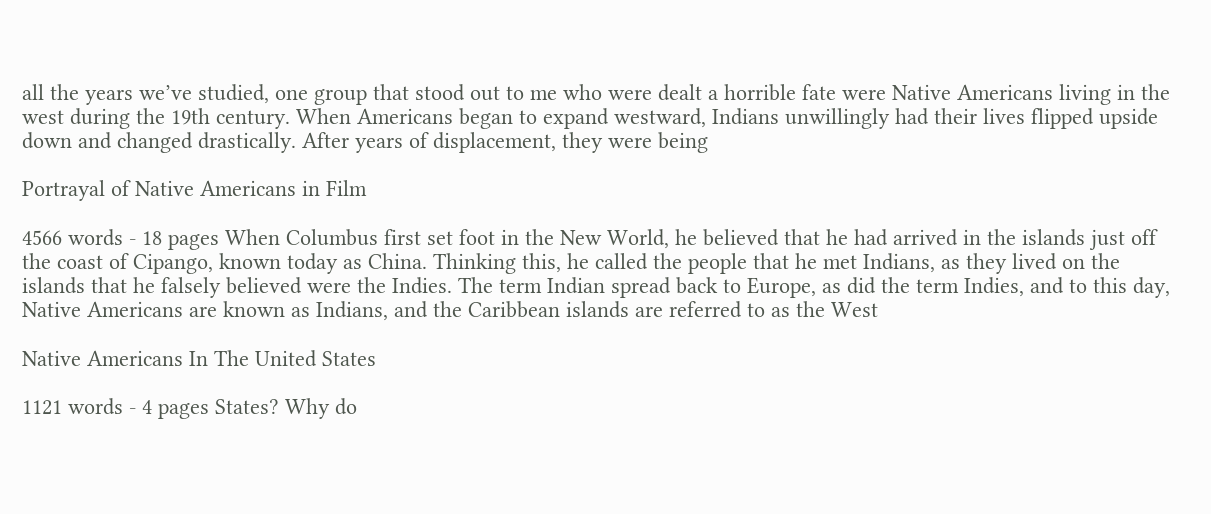all the years we’ve studied, one group that stood out to me who were dealt a horrible fate were Native Americans living in the west during the 19th century. When Americans began to expand westward, Indians unwillingly had their lives flipped upside down and changed drastically. After years of displacement, they were being

Portrayal of Native Americans in Film

4566 words - 18 pages When Columbus first set foot in the New World, he believed that he had arrived in the islands just off the coast of Cipango, known today as China. Thinking this, he called the people that he met Indians, as they lived on the islands that he falsely believed were the Indies. The term Indian spread back to Europe, as did the term Indies, and to this day, Native Americans are known as Indians, and the Caribbean islands are referred to as the West

Native Americans In The United States

1121 words - 4 pages States? Why do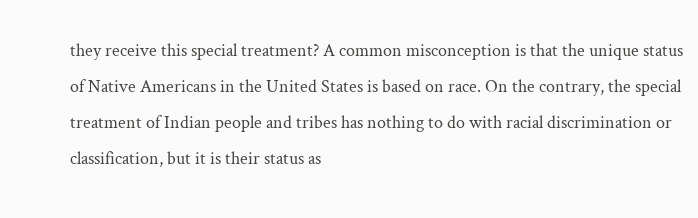they receive this special treatment? A common misconception is that the unique status of Native Americans in the United States is based on race. On the contrary, the special treatment of Indian people and tribes has nothing to do with racial discrimination or classification, but it is their status as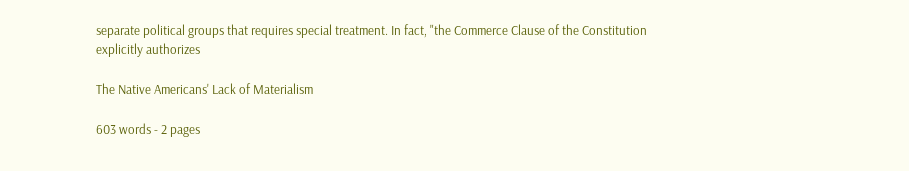separate political groups that requires special treatment. In fact, "the Commerce Clause of the Constitution explicitly authorizes

The Native Americans' Lack of Materialism

603 words - 2 pages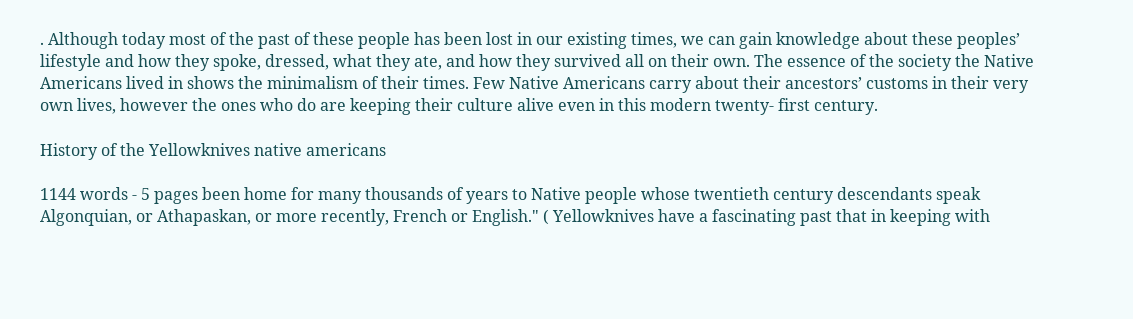. Although today most of the past of these people has been lost in our existing times, we can gain knowledge about these peoples’ lifestyle and how they spoke, dressed, what they ate, and how they survived all on their own. The essence of the society the Native Americans lived in shows the minimalism of their times. Few Native Americans carry about their ancestors’ customs in their very own lives, however the ones who do are keeping their culture alive even in this modern twenty- first century.

History of the Yellowknives native americans

1144 words - 5 pages been home for many thousands of years to Native people whose twentieth century descendants speak Algonquian, or Athapaskan, or more recently, French or English." ( Yellowknives have a fascinating past that in keeping with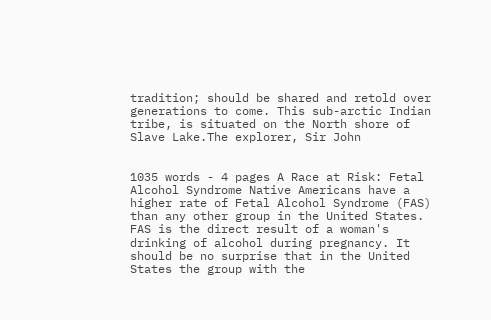tradition; should be shared and retold over generations to come. This sub-arctic Indian tribe, is situated on the North shore of Slave Lake.The explorer, Sir John


1035 words - 4 pages A Race at Risk: Fetal Alcohol Syndrome Native Americans have a higher rate of Fetal Alcohol Syndrome (FAS) than any other group in the United States. FAS is the direct result of a woman's drinking of alcohol during pregnancy. It should be no surprise that in the United States the group with the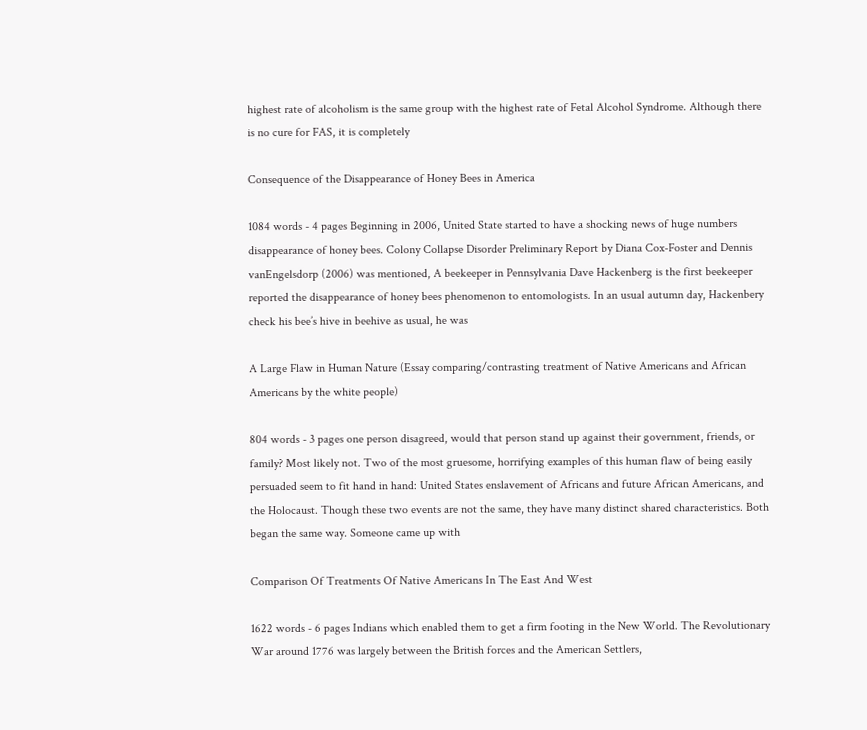highest rate of alcoholism is the same group with the highest rate of Fetal Alcohol Syndrome. Although there is no cure for FAS, it is completely

Consequence of the Disappearance of Honey Bees in America

1084 words - 4 pages Beginning in 2006, United State started to have a shocking news of huge numbers disappearance of honey bees. Colony Collapse Disorder Preliminary Report by Diana Cox-Foster and Dennis vanEngelsdorp (2006) was mentioned, A beekeeper in Pennsylvania Dave Hackenberg is the first beekeeper reported the disappearance of honey bees phenomenon to entomologists. In an usual autumn day, Hackenbery check his bee’s hive in beehive as usual, he was

A Large Flaw in Human Nature (Essay comparing/contrasting treatment of Native Americans and African Americans by the white people)

804 words - 3 pages one person disagreed, would that person stand up against their government, friends, or family? Most likely not. Two of the most gruesome, horrifying examples of this human flaw of being easily persuaded seem to fit hand in hand: United States enslavement of Africans and future African Americans, and the Holocaust. Though these two events are not the same, they have many distinct shared characteristics. Both began the same way. Someone came up with

Comparison Of Treatments Of Native Americans In The East And West

1622 words - 6 pages Indians which enabled them to get a firm footing in the New World. The Revolutionary War around 1776 was largely between the British forces and the American Settlers,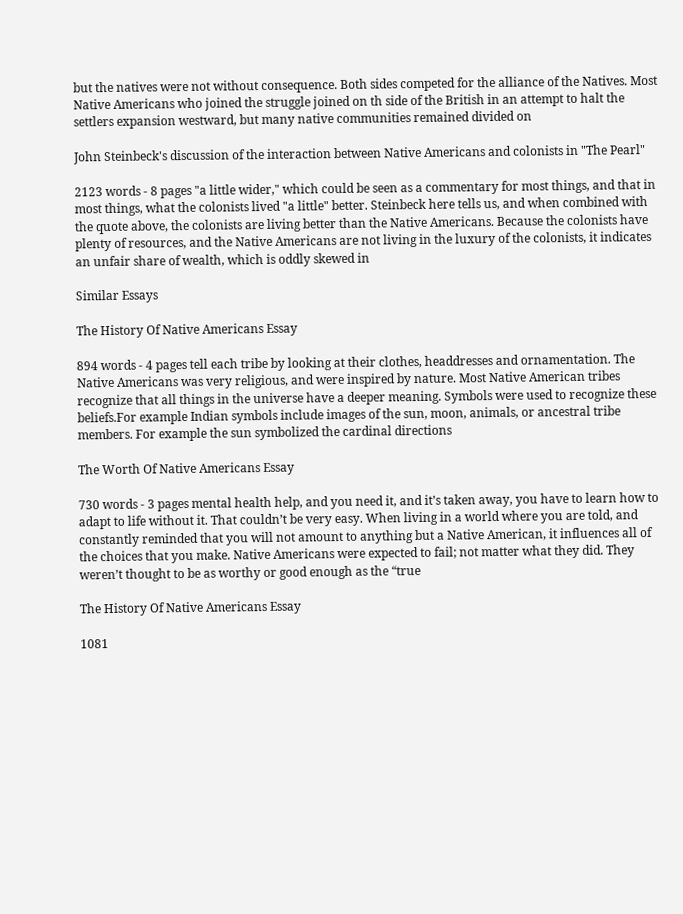but the natives were not without consequence. Both sides competed for the alliance of the Natives. Most Native Americans who joined the struggle joined on th side of the British in an attempt to halt the settlers expansion westward, but many native communities remained divided on

John Steinbeck's discussion of the interaction between Native Americans and colonists in "The Pearl"

2123 words - 8 pages "a little wider," which could be seen as a commentary for most things, and that in most things, what the colonists lived "a little" better. Steinbeck here tells us, and when combined with the quote above, the colonists are living better than the Native Americans. Because the colonists have plenty of resources, and the Native Americans are not living in the luxury of the colonists, it indicates an unfair share of wealth, which is oddly skewed in

Similar Essays

The History Of Native Americans Essay

894 words - 4 pages tell each tribe by looking at their clothes, headdresses and ornamentation. The Native Americans was very religious, and were inspired by nature. Most Native American tribes recognize that all things in the universe have a deeper meaning. Symbols were used to recognize these beliefs.For example Indian symbols include images of the sun, moon, animals, or ancestral tribe members. For example the sun symbolized the cardinal directions

The Worth Of Native Americans Essay

730 words - 3 pages mental health help, and you need it, and it’s taken away, you have to learn how to adapt to life without it. That couldn’t be very easy. When living in a world where you are told, and constantly reminded that you will not amount to anything but a Native American, it influences all of the choices that you make. Native Americans were expected to fail; not matter what they did. They weren’t thought to be as worthy or good enough as the “true

The History Of Native Americans Essay

1081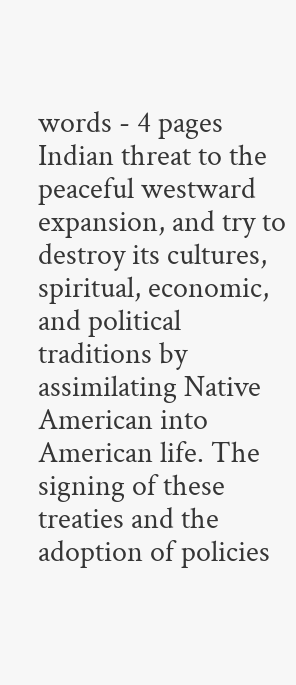words - 4 pages Indian threat to the peaceful westward expansion, and try to destroy its cultures, spiritual, economic, and political traditions by assimilating Native American into American life. The signing of these treaties and the adoption of policies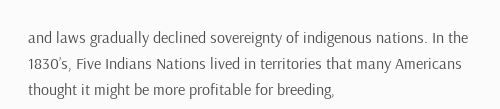and laws gradually declined sovereignty of indigenous nations. In the 1830’s, Five Indians Nations lived in territories that many Americans thought it might be more profitable for breeding,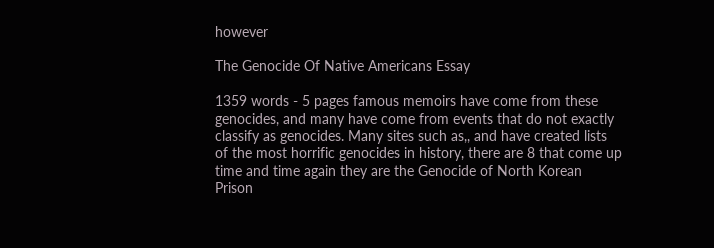however

The Genocide Of Native Americans Essay

1359 words - 5 pages famous memoirs have come from these genocides, and many have come from events that do not exactly classify as genocides. Many sites such as,, and have created lists of the most horrific genocides in history, there are 8 that come up time and time again they are the Genocide of North Korean Prison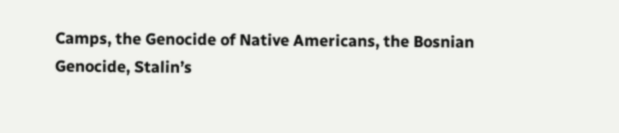Camps, the Genocide of Native Americans, the Bosnian Genocide, Stalin’s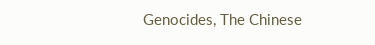Genocides, The Chinese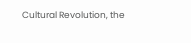Cultural Revolution, the